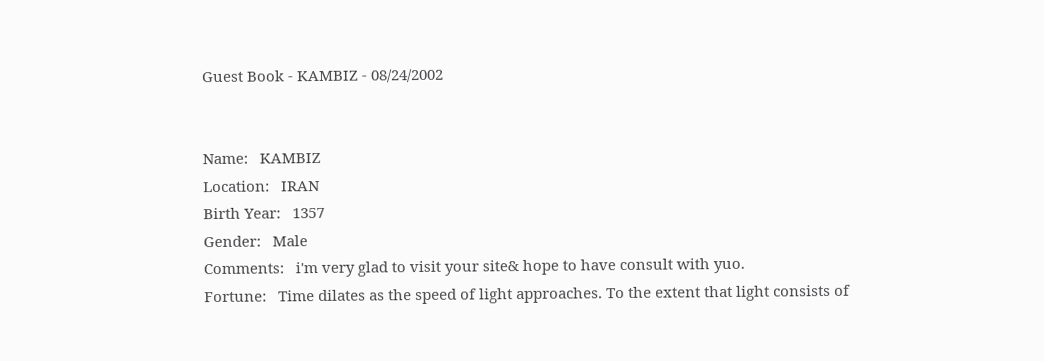Guest Book - KAMBIZ - 08/24/2002


Name:   KAMBIZ
Location:   IRAN
Birth Year:   1357
Gender:   Male
Comments:   i'm very glad to visit your site& hope to have consult with yuo.
Fortune:   Time dilates as the speed of light approaches. To the extent that light consists of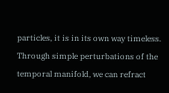particles, it is in its own way timeless. Through simple perturbations of the temporal manifold, we can refract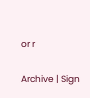or r

Archive | Sign